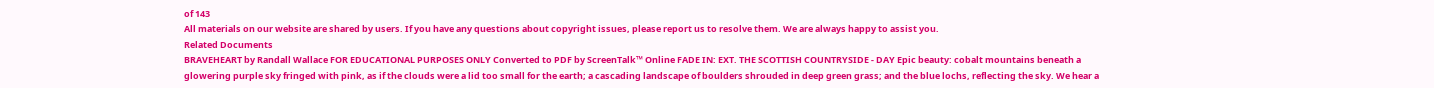of 143
All materials on our website are shared by users. If you have any questions about copyright issues, please report us to resolve them. We are always happy to assist you.
Related Documents
BRAVEHEART by Randall Wallace FOR EDUCATIONAL PURPOSES ONLY Converted to PDF by ScreenTalk™ Online FADE IN: EXT. THE SCOTTISH COUNTRYSIDE - DAY Epic beauty: cobalt mountains beneath a glowering purple sky fringed with pink, as if the clouds were a lid too small for the earth; a cascading landscape of boulders shrouded in deep green grass; and the blue lochs, reflecting the sky. We hear a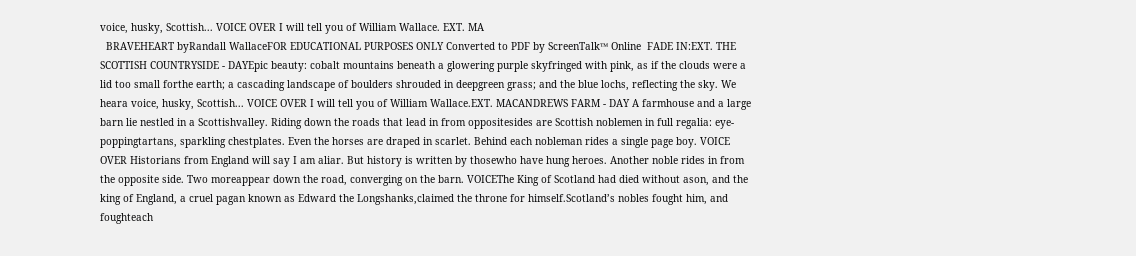voice, husky, Scottish... VOICE OVER I will tell you of William Wallace. EXT. MA
  BRAVEHEART byRandall WallaceFOR EDUCATIONAL PURPOSES ONLY Converted to PDF by ScreenTalk™ Online  FADE IN:EXT. THE SCOTTISH COUNTRYSIDE - DAYEpic beauty: cobalt mountains beneath a glowering purple skyfringed with pink, as if the clouds were a lid too small forthe earth; a cascading landscape of boulders shrouded in deepgreen grass; and the blue lochs, reflecting the sky. We heara voice, husky, Scottish... VOICE OVER I will tell you of William Wallace.EXT. MACANDREWS FARM - DAY A farmhouse and a large barn lie nestled in a Scottishvalley. Riding down the roads that lead in from oppositesides are Scottish noblemen in full regalia: eye-poppingtartans, sparkling chestplates. Even the horses are draped in scarlet. Behind each nobleman rides a single page boy. VOICE OVER Historians from England will say I am aliar. But history is written by thosewho have hung heroes. Another noble rides in from the opposite side. Two moreappear down the road, converging on the barn. VOICEThe King of Scotland had died without ason, and the king of England, a cruel pagan known as Edward the Longshanks,claimed the throne for himself.Scotland’s nobles fought him, and foughteach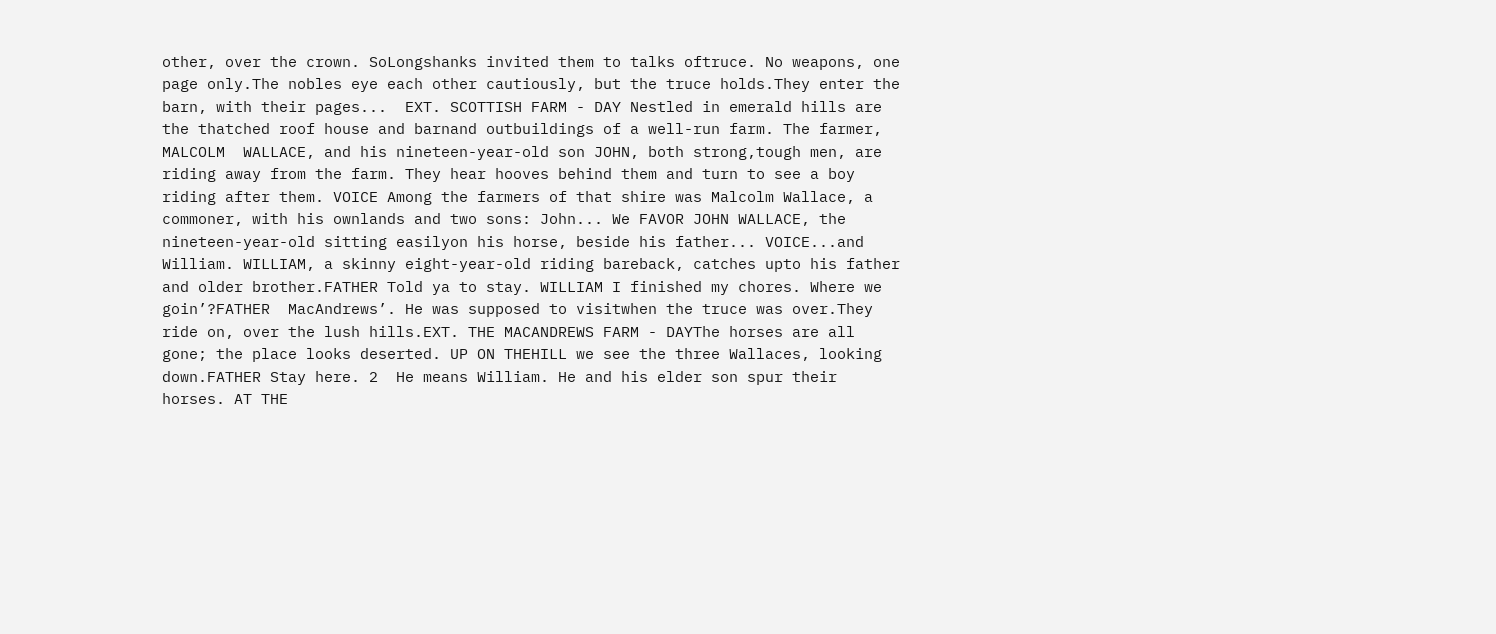other, over the crown. SoLongshanks invited them to talks oftruce. No weapons, one page only.The nobles eye each other cautiously, but the truce holds.They enter the barn, with their pages...  EXT. SCOTTISH FARM - DAY Nestled in emerald hills are the thatched roof house and barnand outbuildings of a well-run farm. The farmer, MALCOLM  WALLACE, and his nineteen-year-old son JOHN, both strong,tough men, are riding away from the farm. They hear hooves behind them and turn to see a boy riding after them. VOICE Among the farmers of that shire was Malcolm Wallace, a commoner, with his ownlands and two sons: John... We FAVOR JOHN WALLACE, the nineteen-year-old sitting easilyon his horse, beside his father... VOICE...and William. WILLIAM, a skinny eight-year-old riding bareback, catches upto his father and older brother.FATHER Told ya to stay. WILLIAM I finished my chores. Where we goin’?FATHER  MacAndrews’. He was supposed to visitwhen the truce was over.They ride on, over the lush hills.EXT. THE MACANDREWS FARM - DAYThe horses are all gone; the place looks deserted. UP ON THEHILL we see the three Wallaces, looking down.FATHER Stay here. 2  He means William. He and his elder son spur their horses. AT THE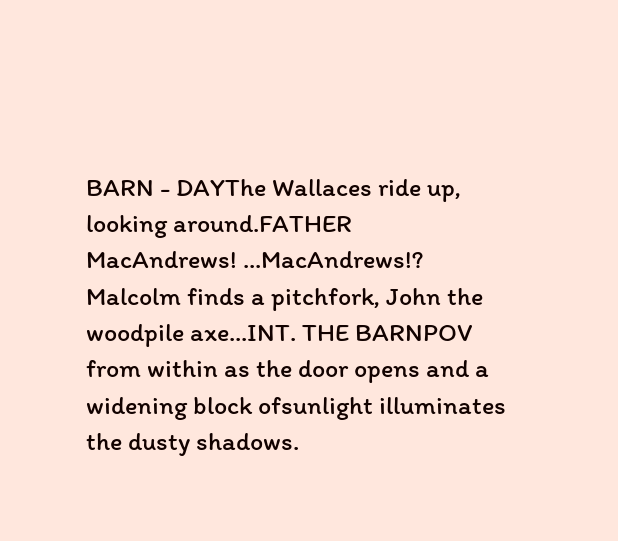BARN - DAYThe Wallaces ride up, looking around.FATHER  MacAndrews! ...MacAndrews!? Malcolm finds a pitchfork, John the woodpile axe...INT. THE BARNPOV from within as the door opens and a widening block ofsunlight illuminates the dusty shadows.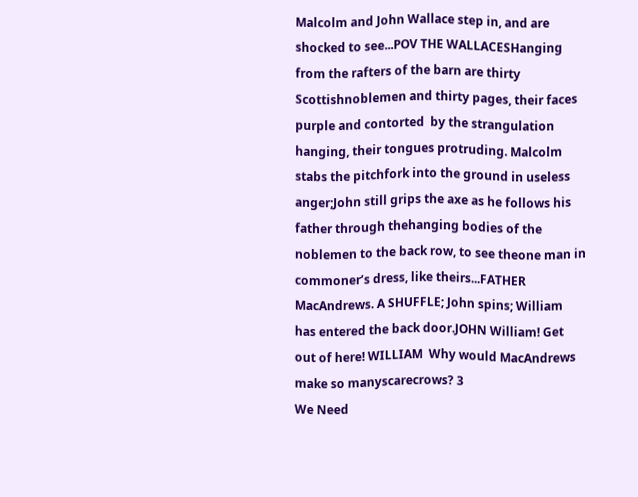Malcolm and John Wallace step in, and are shocked to see...POV THE WALLACESHanging from the rafters of the barn are thirty Scottishnoblemen and thirty pages, their faces purple and contorted  by the strangulation hanging, their tongues protruding. Malcolm stabs the pitchfork into the ground in useless anger;John still grips the axe as he follows his father through thehanging bodies of the noblemen to the back row, to see theone man in commoner’s dress, like theirs...FATHER  MacAndrews. A SHUFFLE; John spins; William has entered the back door.JOHN William! Get out of here! WILLIAM  Why would MacAndrews make so manyscarecrows? 3
We Need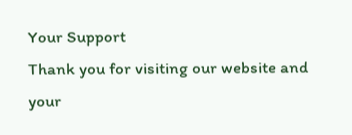Your Support
Thank you for visiting our website and your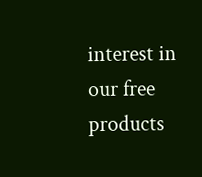interest in our free products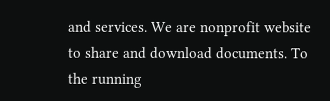and services. We are nonprofit website to share and download documents. To the running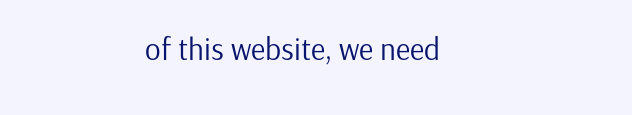of this website, we need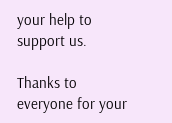your help to support us.

Thanks to everyone for your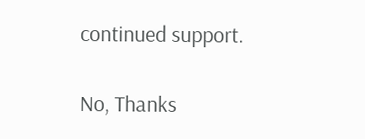continued support.

No, Thanks